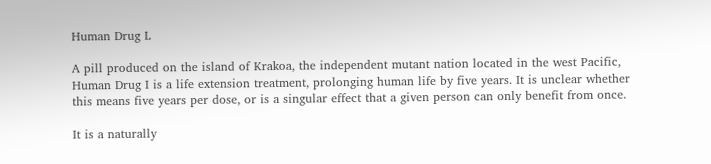Human Drug L

A pill produced on the island of Krakoa, the independent mutant nation located in the west Pacific, Human Drug I is a life extension treatment, prolonging human life by five years. It is unclear whether this means five years per dose, or is a singular effect that a given person can only benefit from once.

It is a naturally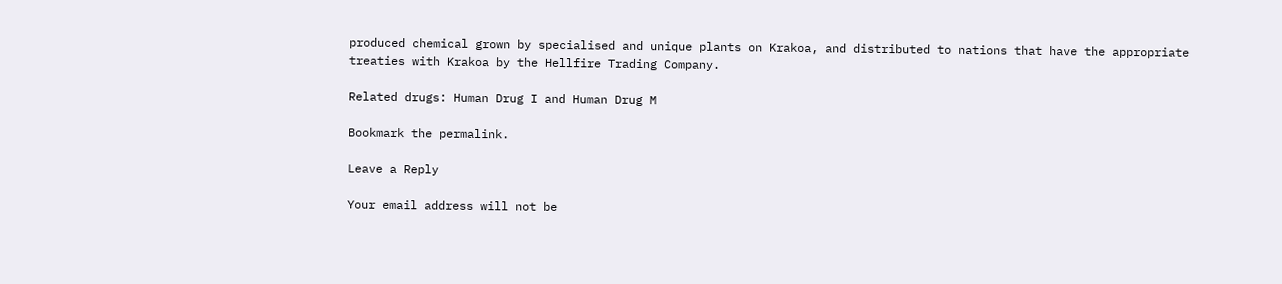produced chemical grown by specialised and unique plants on Krakoa, and distributed to nations that have the appropriate treaties with Krakoa by the Hellfire Trading Company.

Related drugs: Human Drug I and Human Drug M

Bookmark the permalink.

Leave a Reply

Your email address will not be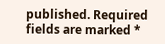published. Required fields are marked *